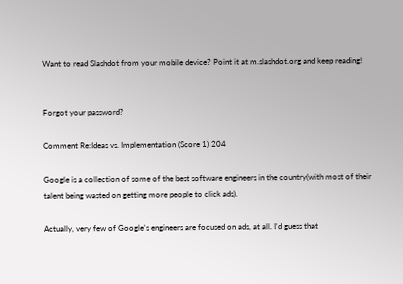Want to read Slashdot from your mobile device? Point it at m.slashdot.org and keep reading!


Forgot your password?

Comment Re:Ideas vs. Implementation (Score 1) 204

Google is a collection of some of the best software engineers in the country(with most of their talent being wasted on getting more people to click ads).

Actually, very few of Google's engineers are focused on ads, at all. I'd guess that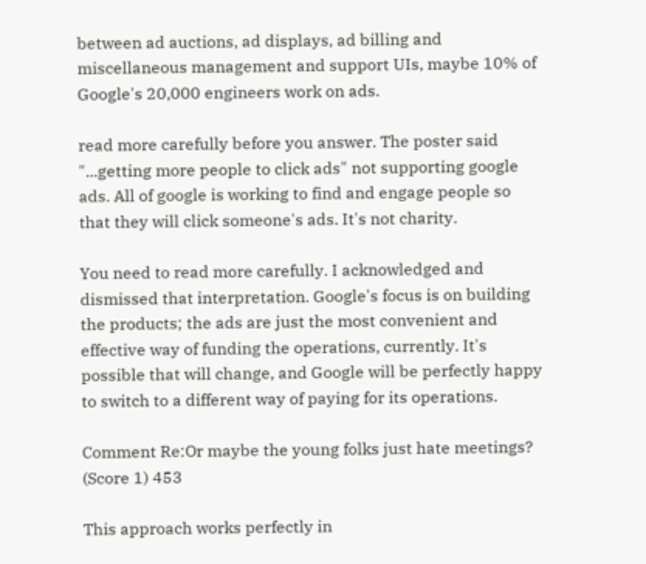between ad auctions, ad displays, ad billing and miscellaneous management and support UIs, maybe 10% of Google's 20,000 engineers work on ads.

read more carefully before you answer. The poster said "...getting more people to click ads" not supporting google ads. All of google is working to find and engage people so that they will click someone's ads. It's not charity.

You need to read more carefully. I acknowledged and dismissed that interpretation. Google's focus is on building the products; the ads are just the most convenient and effective way of funding the operations, currently. It's possible that will change, and Google will be perfectly happy to switch to a different way of paying for its operations.

Comment Re:Or maybe the young folks just hate meetings? (Score 1) 453

This approach works perfectly in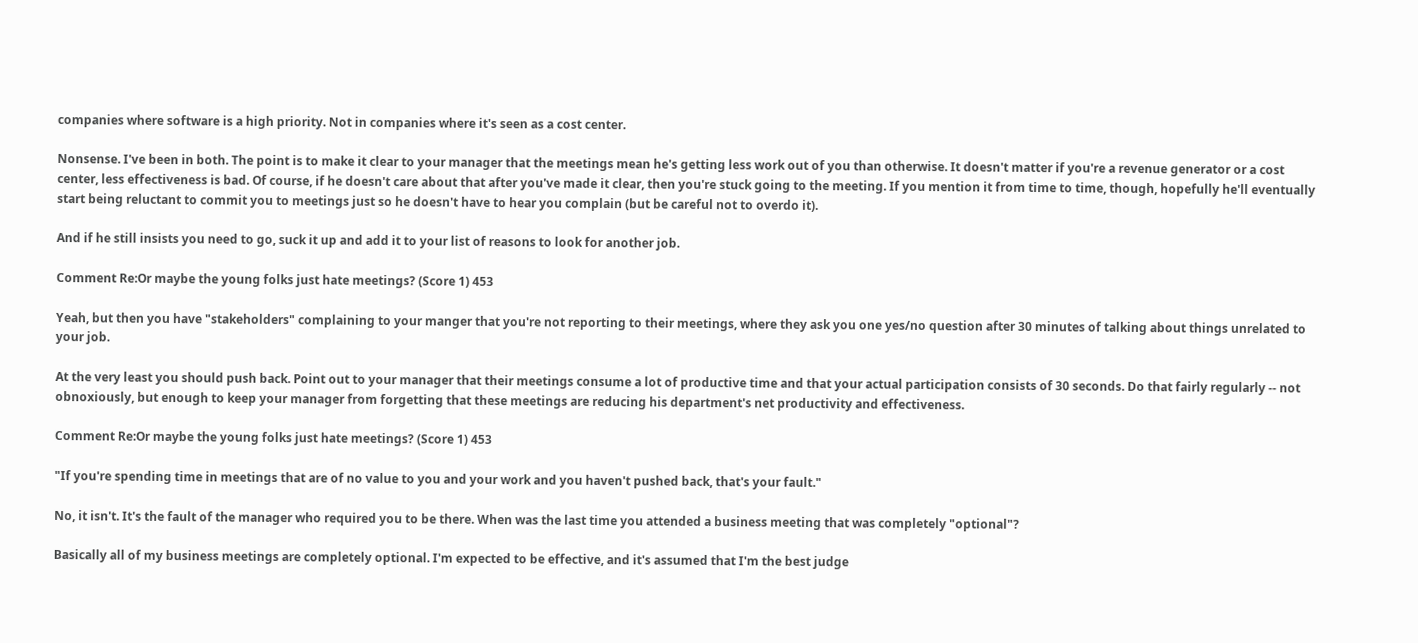companies where software is a high priority. Not in companies where it's seen as a cost center.

Nonsense. I've been in both. The point is to make it clear to your manager that the meetings mean he's getting less work out of you than otherwise. It doesn't matter if you're a revenue generator or a cost center, less effectiveness is bad. Of course, if he doesn't care about that after you've made it clear, then you're stuck going to the meeting. If you mention it from time to time, though, hopefully he'll eventually start being reluctant to commit you to meetings just so he doesn't have to hear you complain (but be careful not to overdo it).

And if he still insists you need to go, suck it up and add it to your list of reasons to look for another job.

Comment Re:Or maybe the young folks just hate meetings? (Score 1) 453

Yeah, but then you have "stakeholders" complaining to your manger that you're not reporting to their meetings, where they ask you one yes/no question after 30 minutes of talking about things unrelated to your job.

At the very least you should push back. Point out to your manager that their meetings consume a lot of productive time and that your actual participation consists of 30 seconds. Do that fairly regularly -- not obnoxiously, but enough to keep your manager from forgetting that these meetings are reducing his department's net productivity and effectiveness.

Comment Re:Or maybe the young folks just hate meetings? (Score 1) 453

"If you're spending time in meetings that are of no value to you and your work and you haven't pushed back, that's your fault."

No, it isn't. It's the fault of the manager who required you to be there. When was the last time you attended a business meeting that was completely "optional"?

Basically all of my business meetings are completely optional. I'm expected to be effective, and it's assumed that I'm the best judge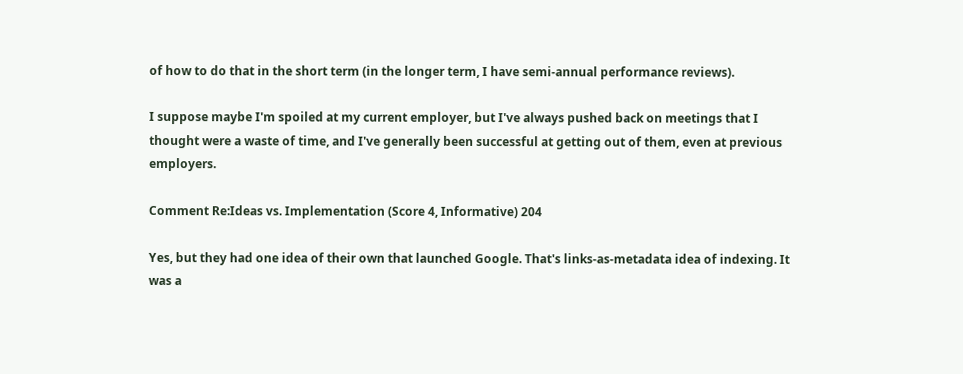of how to do that in the short term (in the longer term, I have semi-annual performance reviews).

I suppose maybe I'm spoiled at my current employer, but I've always pushed back on meetings that I thought were a waste of time, and I've generally been successful at getting out of them, even at previous employers.

Comment Re:Ideas vs. Implementation (Score 4, Informative) 204

Yes, but they had one idea of their own that launched Google. That's links-as-metadata idea of indexing. It was a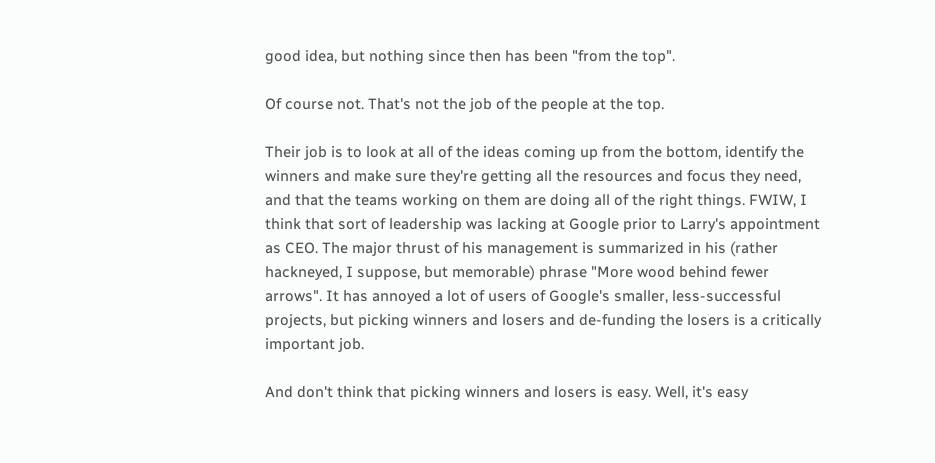good idea, but nothing since then has been "from the top".

Of course not. That's not the job of the people at the top.

Their job is to look at all of the ideas coming up from the bottom, identify the winners and make sure they're getting all the resources and focus they need, and that the teams working on them are doing all of the right things. FWIW, I think that sort of leadership was lacking at Google prior to Larry's appointment as CEO. The major thrust of his management is summarized in his (rather hackneyed, I suppose, but memorable) phrase "More wood behind fewer arrows". It has annoyed a lot of users of Google's smaller, less-successful projects, but picking winners and losers and de-funding the losers is a critically important job.

And don't think that picking winners and losers is easy. Well, it's easy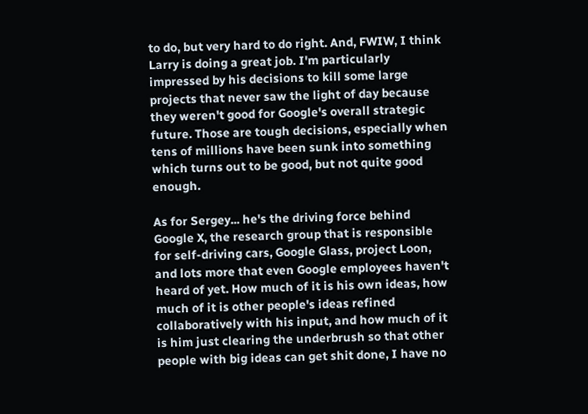to do, but very hard to do right. And, FWIW, I think Larry is doing a great job. I'm particularly impressed by his decisions to kill some large projects that never saw the light of day because they weren't good for Google's overall strategic future. Those are tough decisions, especially when tens of millions have been sunk into something which turns out to be good, but not quite good enough.

As for Sergey... he's the driving force behind Google X, the research group that is responsible for self-driving cars, Google Glass, project Loon, and lots more that even Google employees haven't heard of yet. How much of it is his own ideas, how much of it is other people's ideas refined collaboratively with his input, and how much of it is him just clearing the underbrush so that other people with big ideas can get shit done, I have no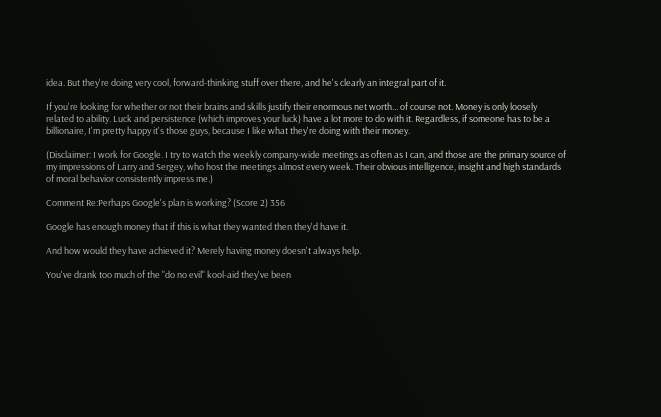idea. But they're doing very cool, forward-thinking stuff over there, and he's clearly an integral part of it.

If you're looking for whether or not their brains and skills justify their enormous net worth... of course not. Money is only loosely related to ability. Luck and persistence (which improves your luck) have a lot more to do with it. Regardless, if someone has to be a billionaire, I'm pretty happy it's those guys, because I like what they're doing with their money.

(Disclaimer: I work for Google. I try to watch the weekly company-wide meetings as often as I can, and those are the primary source of my impressions of Larry and Sergey, who host the meetings almost every week. Their obvious intelligence, insight and high standards of moral behavior consistently impress me.)

Comment Re:Perhaps Google's plan is working? (Score 2) 356

Google has enough money that if this is what they wanted then they'd have it.

And how would they have achieved it? Merely having money doesn't always help.

You've drank too much of the "do no evil" kool-aid they've been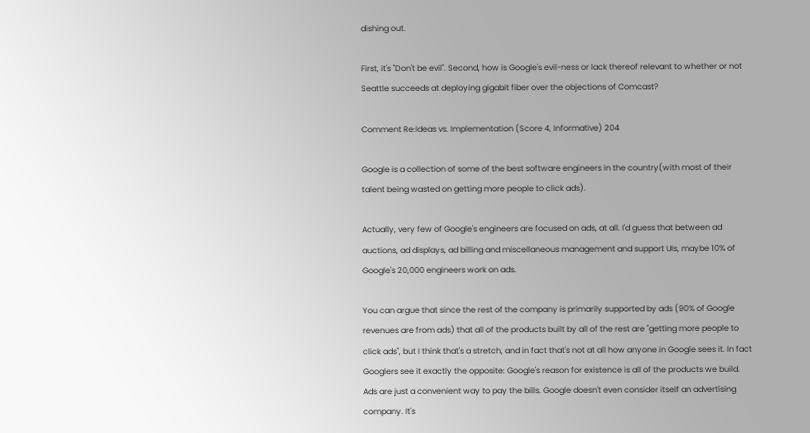dishing out.

First, it's "Don't be evil". Second, how is Google's evil-ness or lack thereof relevant to whether or not Seattle succeeds at deploying gigabit fiber over the objections of Comcast?

Comment Re:Ideas vs. Implementation (Score 4, Informative) 204

Google is a collection of some of the best software engineers in the country(with most of their talent being wasted on getting more people to click ads).

Actually, very few of Google's engineers are focused on ads, at all. I'd guess that between ad auctions, ad displays, ad billing and miscellaneous management and support UIs, maybe 10% of Google's 20,000 engineers work on ads.

You can argue that since the rest of the company is primarily supported by ads (90% of Google revenues are from ads) that all of the products built by all of the rest are "getting more people to click ads", but I think that's a stretch, and in fact that's not at all how anyone in Google sees it. In fact Googlers see it exactly the opposite: Google's reason for existence is all of the products we build. Ads are just a convenient way to pay the bills. Google doesn't even consider itself an advertising company. It's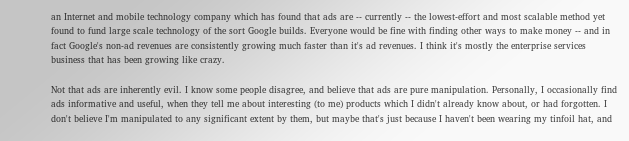an Internet and mobile technology company which has found that ads are -- currently -- the lowest-effort and most scalable method yet found to fund large scale technology of the sort Google builds. Everyone would be fine with finding other ways to make money -- and in fact Google's non-ad revenues are consistently growing much faster than it's ad revenues. I think it's mostly the enterprise services business that has been growing like crazy.

Not that ads are inherently evil. I know some people disagree, and believe that ads are pure manipulation. Personally, I occasionally find ads informative and useful, when they tell me about interesting (to me) products which I didn't already know about, or had forgotten. I don't believe I'm manipulated to any significant extent by them, but maybe that's just because I haven't been wearing my tinfoil hat, and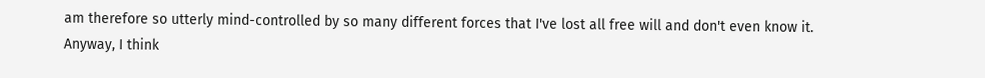am therefore so utterly mind-controlled by so many different forces that I've lost all free will and don't even know it. Anyway, I think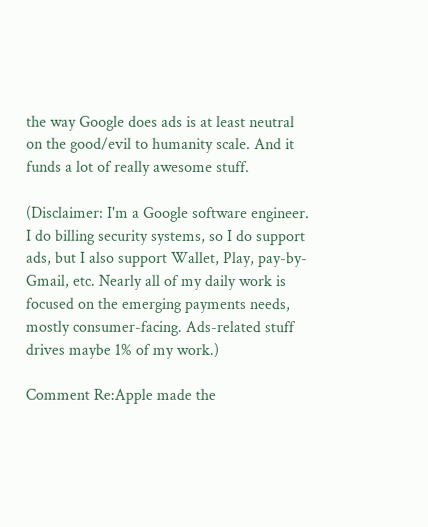the way Google does ads is at least neutral on the good/evil to humanity scale. And it funds a lot of really awesome stuff.

(Disclaimer: I'm a Google software engineer. I do billing security systems, so I do support ads, but I also support Wallet, Play, pay-by-Gmail, etc. Nearly all of my daily work is focused on the emerging payments needs, mostly consumer-facing. Ads-related stuff drives maybe 1% of my work.)

Comment Re:Apple made the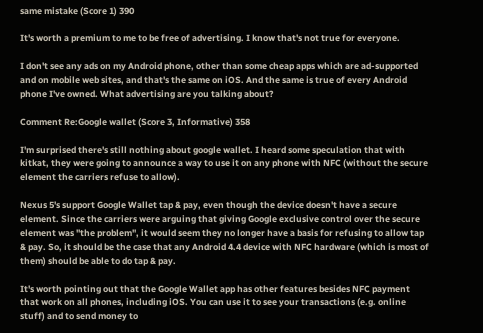same mistake (Score 1) 390

It's worth a premium to me to be free of advertising. I know that's not true for everyone.

I don't see any ads on my Android phone, other than some cheap apps which are ad-supported and on mobile web sites, and that's the same on iOS. And the same is true of every Android phone I've owned. What advertising are you talking about?

Comment Re:Google wallet (Score 3, Informative) 358

I'm surprised there's still nothing about google wallet. I heard some speculation that with kitkat, they were going to announce a way to use it on any phone with NFC (without the secure element the carriers refuse to allow).

Nexus 5's support Google Wallet tap & pay, even though the device doesn't have a secure element. Since the carriers were arguing that giving Google exclusive control over the secure element was "the problem", it would seem they no longer have a basis for refusing to allow tap & pay. So, it should be the case that any Android 4.4 device with NFC hardware (which is most of them) should be able to do tap & pay.

It's worth pointing out that the Google Wallet app has other features besides NFC payment that work on all phones, including iOS. You can use it to see your transactions (e.g. online stuff) and to send money to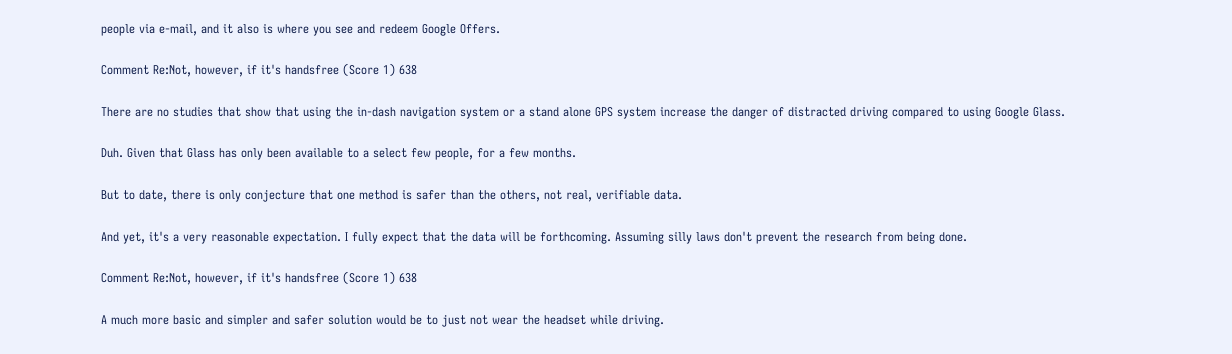people via e-mail, and it also is where you see and redeem Google Offers.

Comment Re:Not, however, if it's handsfree (Score 1) 638

There are no studies that show that using the in-dash navigation system or a stand alone GPS system increase the danger of distracted driving compared to using Google Glass.

Duh. Given that Glass has only been available to a select few people, for a few months.

But to date, there is only conjecture that one method is safer than the others, not real, verifiable data.

And yet, it's a very reasonable expectation. I fully expect that the data will be forthcoming. Assuming silly laws don't prevent the research from being done.

Comment Re:Not, however, if it's handsfree (Score 1) 638

A much more basic and simpler and safer solution would be to just not wear the headset while driving.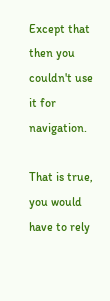Except that then you couldn't use it for navigation.

That is true, you would have to rely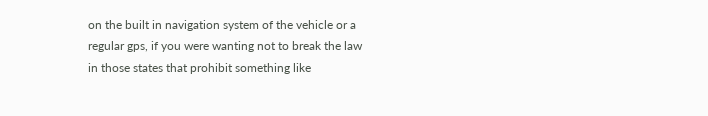on the built in navigation system of the vehicle or a regular gps, if you were wanting not to break the law in those states that prohibit something like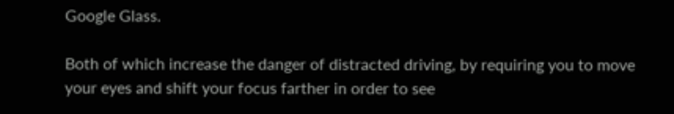Google Glass.

Both of which increase the danger of distracted driving, by requiring you to move your eyes and shift your focus farther in order to see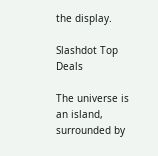the display.

Slashdot Top Deals

The universe is an island, surrounded by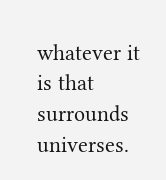whatever it is that surrounds universes.